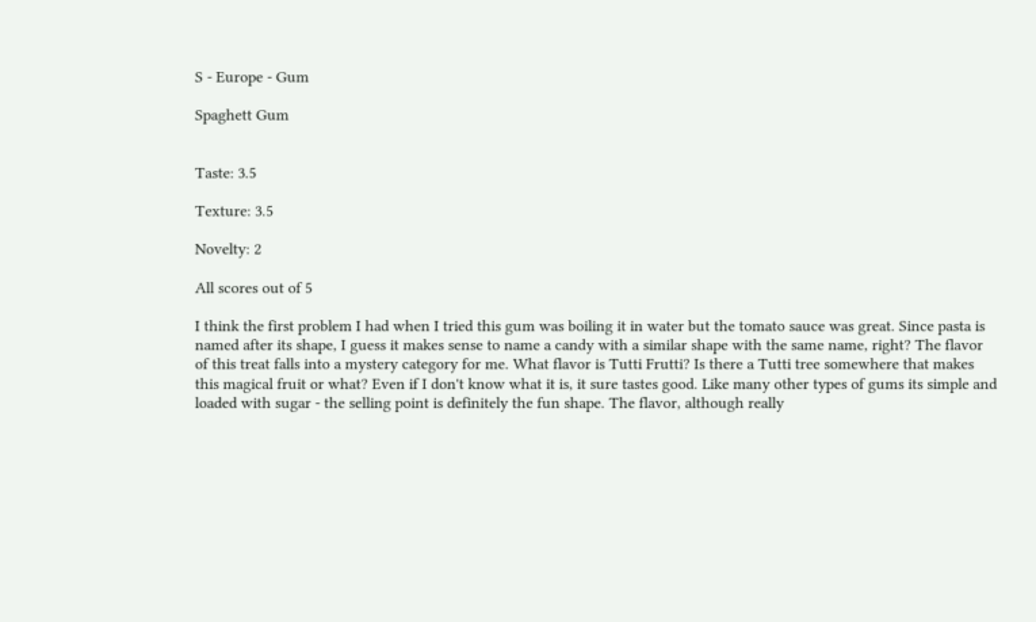S - Europe - Gum

Spaghett Gum


Taste: 3.5

Texture: 3.5

Novelty: 2

All scores out of 5

I think the first problem I had when I tried this gum was boiling it in water but the tomato sauce was great. Since pasta is named after its shape, I guess it makes sense to name a candy with a similar shape with the same name, right? The flavor of this treat falls into a mystery category for me. What flavor is Tutti Frutti? Is there a Tutti tree somewhere that makes this magical fruit or what? Even if I don't know what it is, it sure tastes good. Like many other types of gums its simple and loaded with sugar - the selling point is definitely the fun shape. The flavor, although really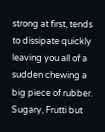strong at first, tends to dissipate quickly leaving you all of a sudden chewing a big piece of rubber. Sugary, Frutti but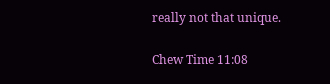really not that unique.

Chew Time 11:08